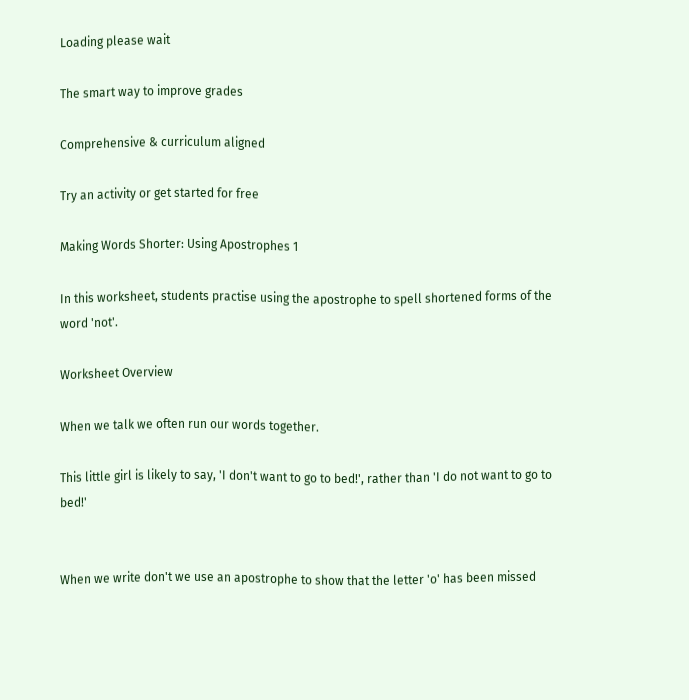Loading please wait

The smart way to improve grades

Comprehensive & curriculum aligned

Try an activity or get started for free

Making Words Shorter: Using Apostrophes 1

In this worksheet, students practise using the apostrophe to spell shortened forms of the word 'not'.

Worksheet Overview

When we talk we often run our words together.

This little girl is likely to say, 'I don't want to go to bed!', rather than 'I do not want to go to bed!'


When we write don't we use an apostrophe to show that the letter 'o' has been missed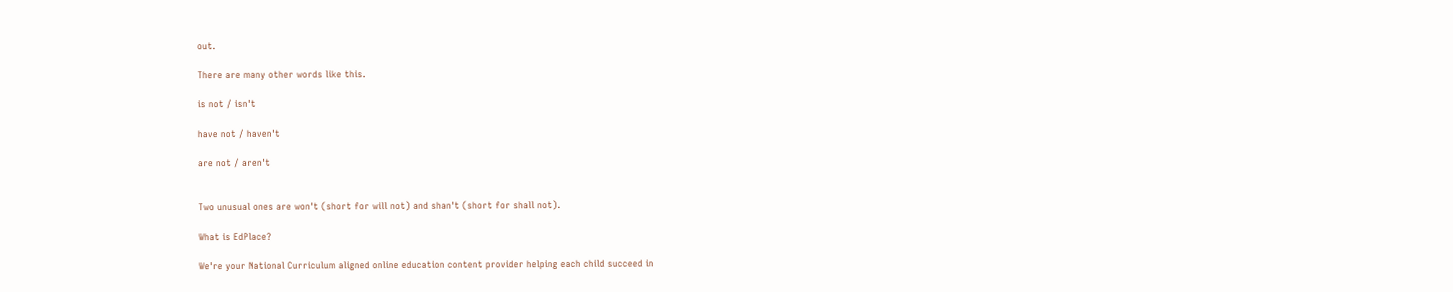out.

There are many other words like this.

is not / isn't

have not / haven't

are not / aren't


Two unusual ones are won't (short for will not) and shan't (short for shall not).

What is EdPlace?

We're your National Curriculum aligned online education content provider helping each child succeed in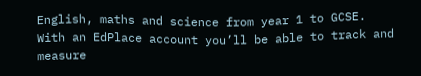English, maths and science from year 1 to GCSE. With an EdPlace account you’ll be able to track and measure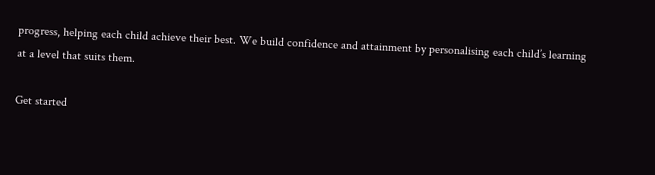progress, helping each child achieve their best. We build confidence and attainment by personalising each child’s learning at a level that suits them.

Get started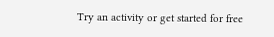Try an activity or get started for free